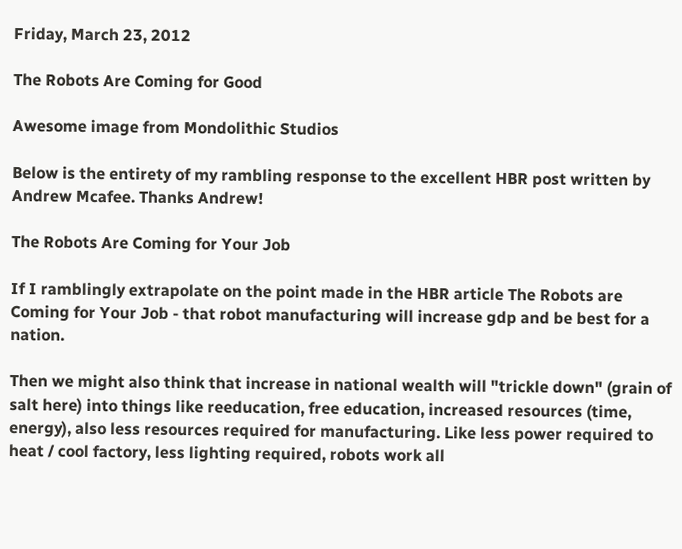Friday, March 23, 2012

The Robots Are Coming for Good

Awesome image from Mondolithic Studios

Below is the entirety of my rambling response to the excellent HBR post written by Andrew Mcafee. Thanks Andrew!

The Robots Are Coming for Your Job

If I ramblingly extrapolate on the point made in the HBR article The Robots are Coming for Your Job - that robot manufacturing will increase gdp and be best for a nation.

Then we might also think that increase in national wealth will "trickle down" (grain of salt here) into things like reeducation, free education, increased resources (time, energy), also less resources required for manufacturing. Like less power required to heat / cool factory, less lighting required, robots work all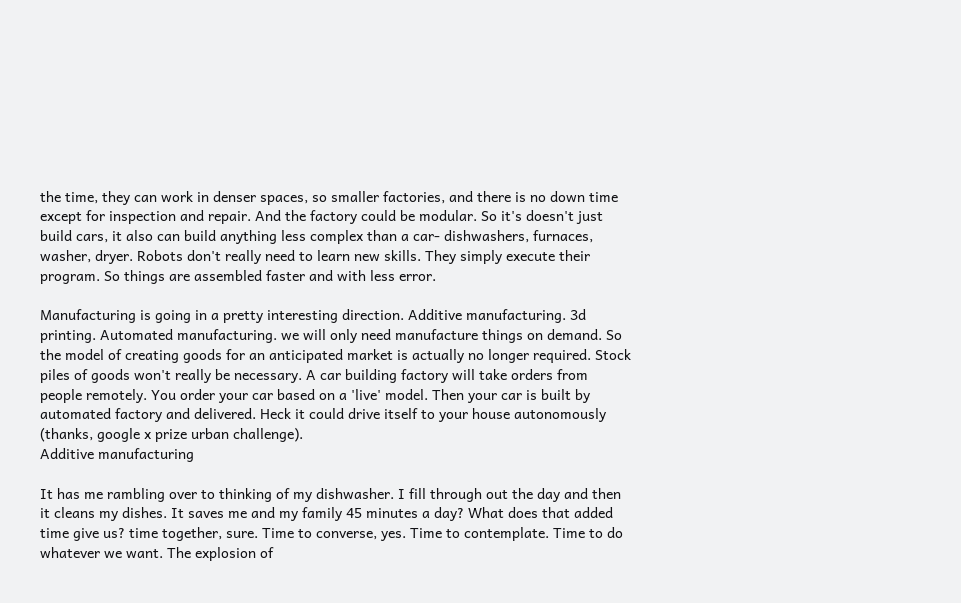the time, they can work in denser spaces, so smaller factories, and there is no down time except for inspection and repair. And the factory could be modular. So it's doesn't just build cars, it also can build anything less complex than a car- dishwashers, furnaces, washer, dryer. Robots don't really need to learn new skills. They simply execute their program. So things are assembled faster and with less error.

Manufacturing is going in a pretty interesting direction. Additive manufacturing. 3d printing. Automated manufacturing. we will only need manufacture things on demand. So the model of creating goods for an anticipated market is actually no longer required. Stock piles of goods won't really be necessary. A car building factory will take orders from people remotely. You order your car based on a 'live' model. Then your car is built by automated factory and delivered. Heck it could drive itself to your house autonomously (thanks, google x prize urban challenge).
Additive manufacturing

It has me rambling over to thinking of my dishwasher. I fill through out the day and then it cleans my dishes. It saves me and my family 45 minutes a day? What does that added time give us? time together, sure. Time to converse, yes. Time to contemplate. Time to do whatever we want. The explosion of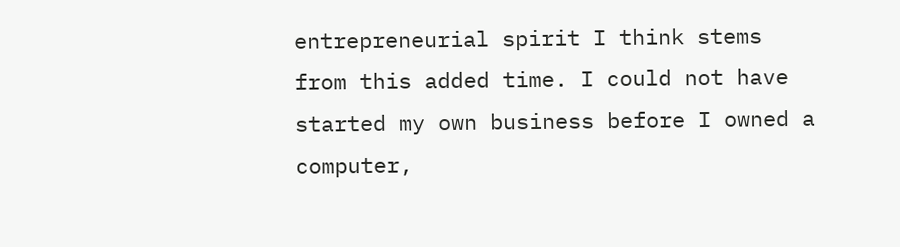entrepreneurial spirit I think stems from this added time. I could not have started my own business before I owned a computer,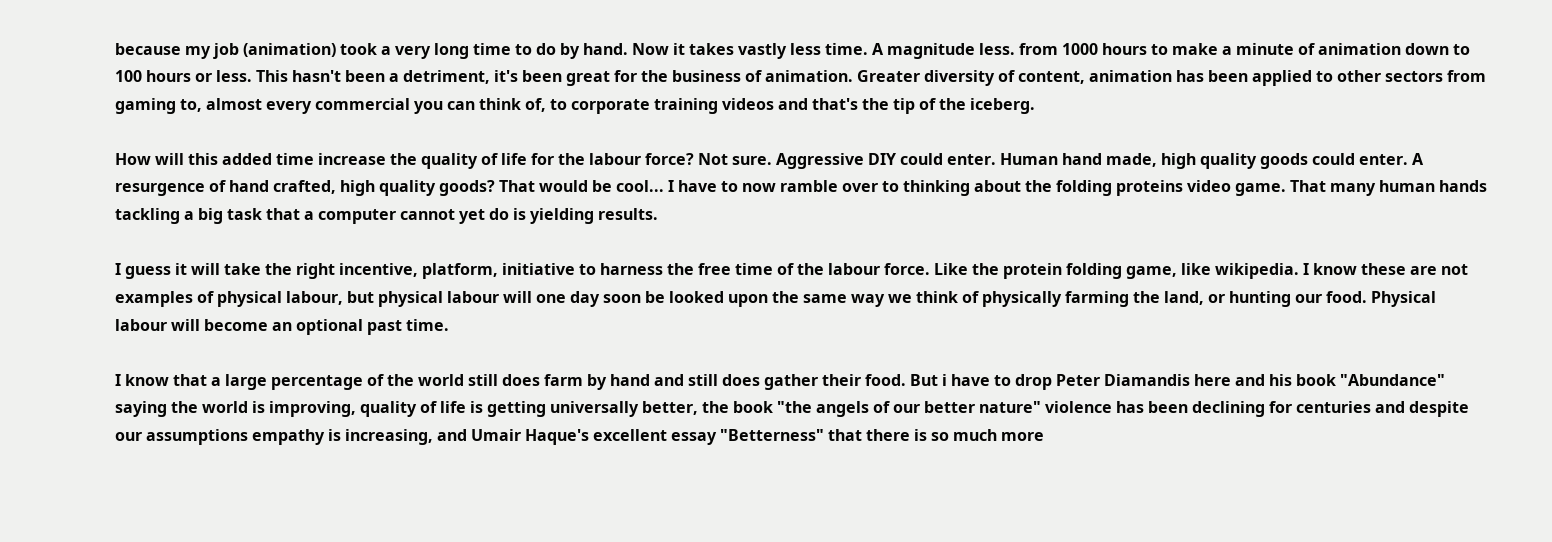because my job (animation) took a very long time to do by hand. Now it takes vastly less time. A magnitude less. from 1000 hours to make a minute of animation down to 100 hours or less. This hasn't been a detriment, it's been great for the business of animation. Greater diversity of content, animation has been applied to other sectors from gaming to, almost every commercial you can think of, to corporate training videos and that's the tip of the iceberg.

How will this added time increase the quality of life for the labour force? Not sure. Aggressive DIY could enter. Human hand made, high quality goods could enter. A resurgence of hand crafted, high quality goods? That would be cool... I have to now ramble over to thinking about the folding proteins video game. That many human hands tackling a big task that a computer cannot yet do is yielding results.

I guess it will take the right incentive, platform, initiative to harness the free time of the labour force. Like the protein folding game, like wikipedia. I know these are not examples of physical labour, but physical labour will one day soon be looked upon the same way we think of physically farming the land, or hunting our food. Physical labour will become an optional past time.

I know that a large percentage of the world still does farm by hand and still does gather their food. But i have to drop Peter Diamandis here and his book "Abundance" saying the world is improving, quality of life is getting universally better, the book "the angels of our better nature" violence has been declining for centuries and despite our assumptions empathy is increasing, and Umair Haque's excellent essay "Betterness" that there is so much more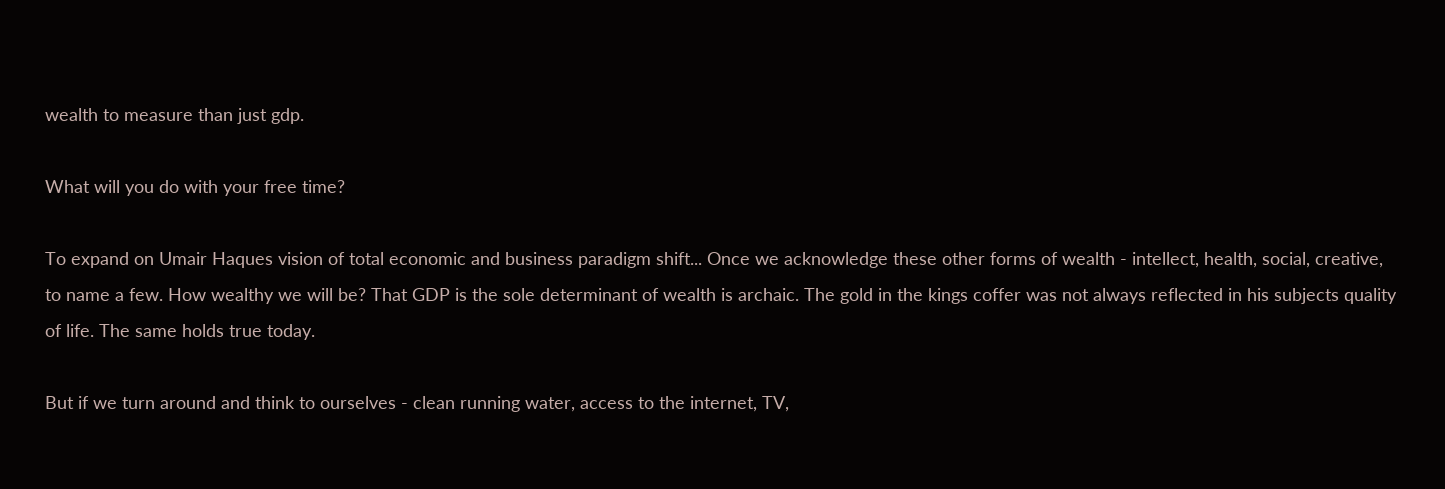wealth to measure than just gdp.

What will you do with your free time?

To expand on Umair Haques vision of total economic and business paradigm shift... Once we acknowledge these other forms of wealth - intellect, health, social, creative, to name a few. How wealthy we will be? That GDP is the sole determinant of wealth is archaic. The gold in the kings coffer was not always reflected in his subjects quality of life. The same holds true today.

But if we turn around and think to ourselves - clean running water, access to the internet, TV,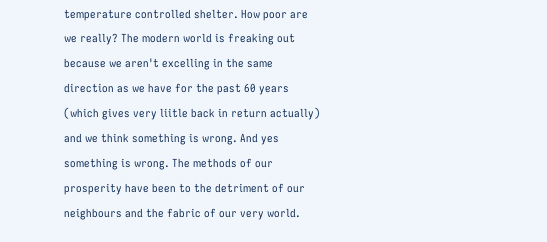temperature controlled shelter. How poor are we really? The modern world is freaking out because we aren't excelling in the same direction as we have for the past 60 years (which gives very liitle back in return actually) and we think something is wrong. And yes something is wrong. The methods of our prosperity have been to the detriment of our neighbours and the fabric of our very world.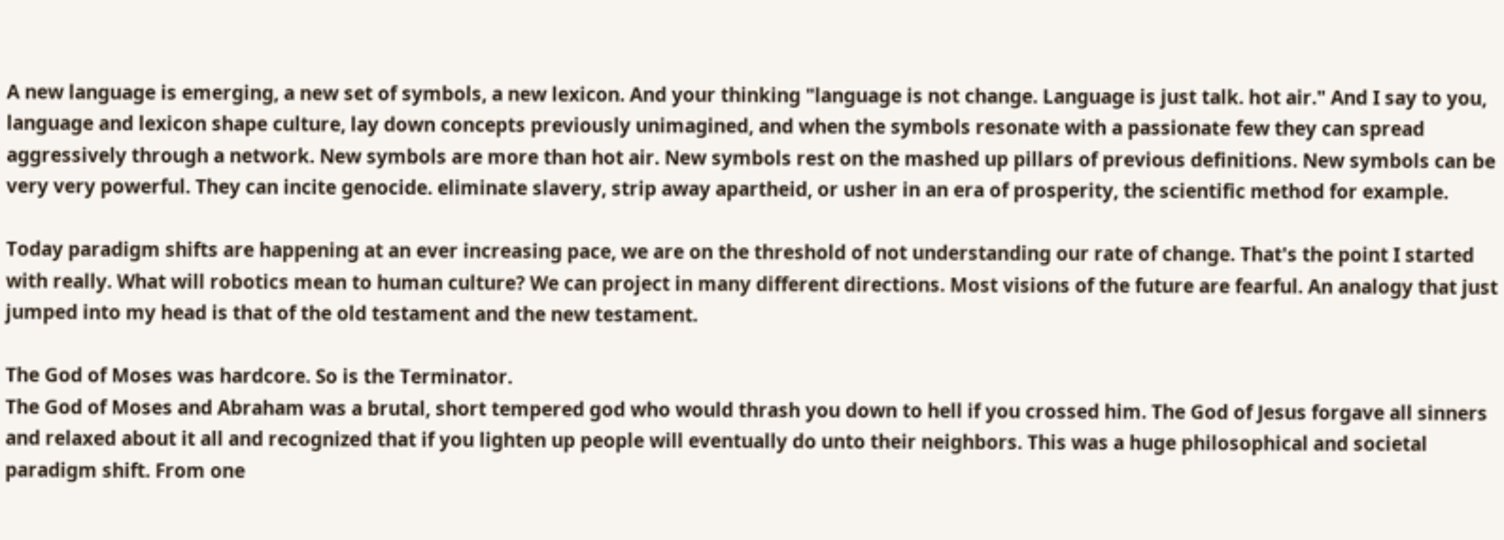A new language is emerging, a new set of symbols, a new lexicon. And your thinking "language is not change. Language is just talk. hot air." And I say to you, language and lexicon shape culture, lay down concepts previously unimagined, and when the symbols resonate with a passionate few they can spread aggressively through a network. New symbols are more than hot air. New symbols rest on the mashed up pillars of previous definitions. New symbols can be very very powerful. They can incite genocide. eliminate slavery, strip away apartheid, or usher in an era of prosperity, the scientific method for example.

Today paradigm shifts are happening at an ever increasing pace, we are on the threshold of not understanding our rate of change. That's the point I started with really. What will robotics mean to human culture? We can project in many different directions. Most visions of the future are fearful. An analogy that just jumped into my head is that of the old testament and the new testament.

The God of Moses was hardcore. So is the Terminator.
The God of Moses and Abraham was a brutal, short tempered god who would thrash you down to hell if you crossed him. The God of Jesus forgave all sinners and relaxed about it all and recognized that if you lighten up people will eventually do unto their neighbors. This was a huge philosophical and societal paradigm shift. From one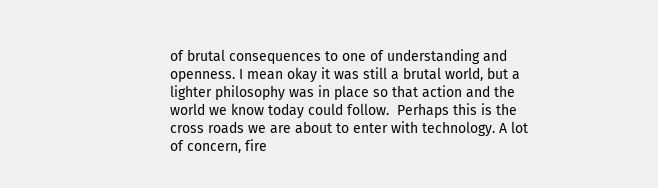of brutal consequences to one of understanding and openness. I mean okay it was still a brutal world, but a lighter philosophy was in place so that action and the world we know today could follow.  Perhaps this is the cross roads we are about to enter with technology. A lot of concern, fire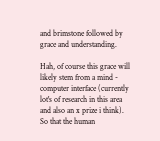and brimstone followed by grace and understanding.

Hah, of course this grace will likely stem from a mind - computer interface (currently lot's of research in this area and also an x prize i think). So that the human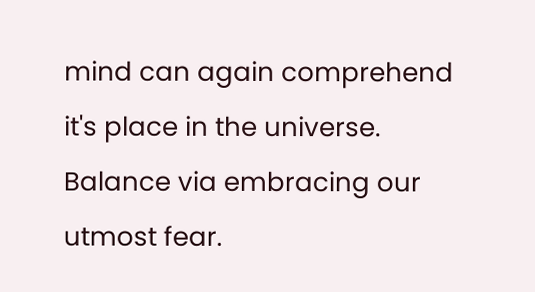mind can again comprehend it's place in the universe. Balance via embracing our utmost fear.